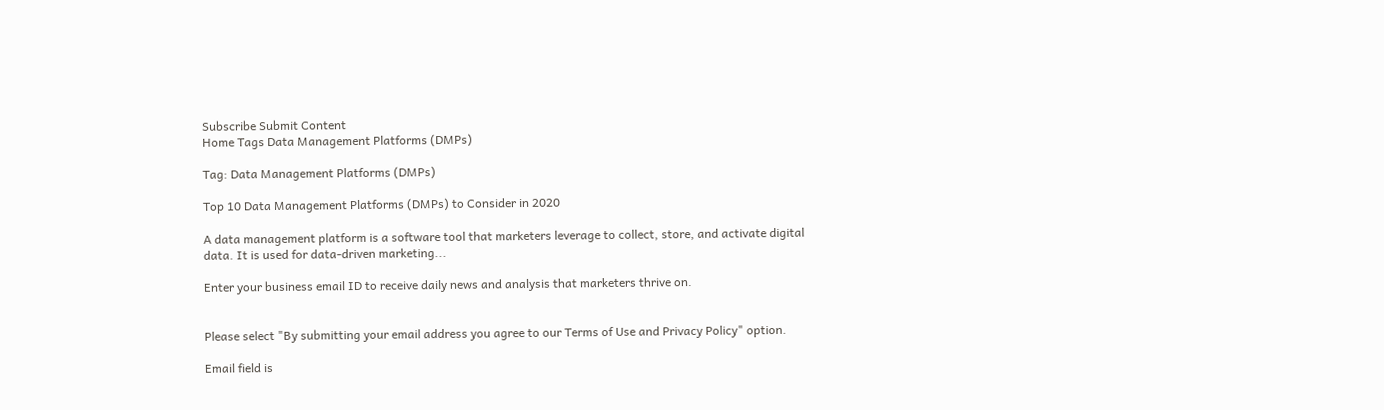Subscribe Submit Content
Home Tags Data Management Platforms (DMPs)

Tag: Data Management Platforms (DMPs)

Top 10 Data Management Platforms (DMPs) to Consider in 2020

A data management platform is a software tool that marketers leverage to collect, store, and activate digital data. It is used for data-driven marketing...

Enter your business email ID to receive daily news and analysis that marketers thrive on.


Please select "By submitting your email address you agree to our Terms of Use and Privacy Policy" option.

Email field is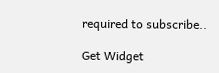required to subscribe..

Get Widget